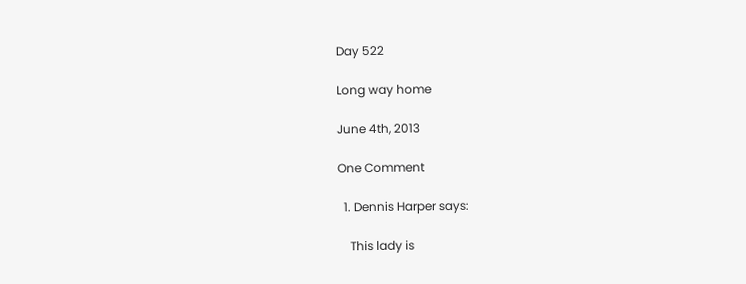Day 522

Long way home

June 4th, 2013

One Comment

  1. Dennis Harper says:

    This lady is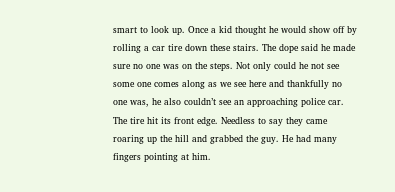smart to look up. Once a kid thought he would show off by rolling a car tire down these stairs. The dope said he made sure no one was on the steps. Not only could he not see some one comes along as we see here and thankfully no one was, he also couldn’t see an approaching police car. The tire hit its front edge. Needless to say they came roaring up the hill and grabbed the guy. He had many fingers pointing at him.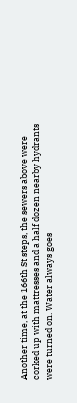Another time, at the 166th St steps, the sewers above were corked up with mattresses and a half dozen nearby hydrants were turned on. Water always goes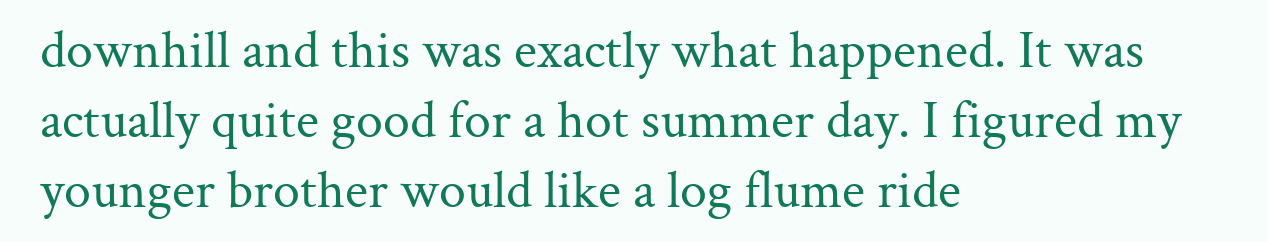downhill and this was exactly what happened. It was actually quite good for a hot summer day. I figured my younger brother would like a log flume ride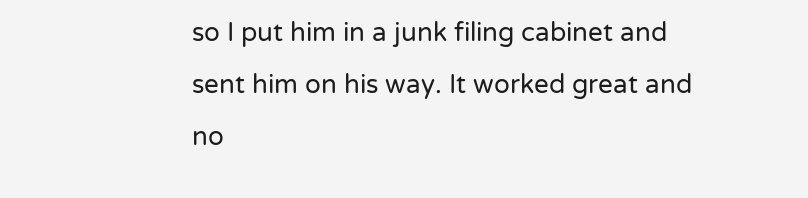so I put him in a junk filing cabinet and sent him on his way. It worked great and no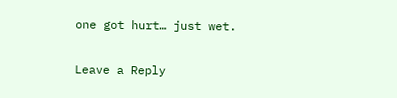one got hurt… just wet.

Leave a Reply